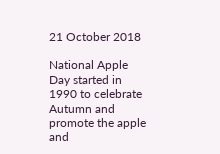21 October 2018

National Apple Day started in 1990 to celebrate Autumn and promote the apple and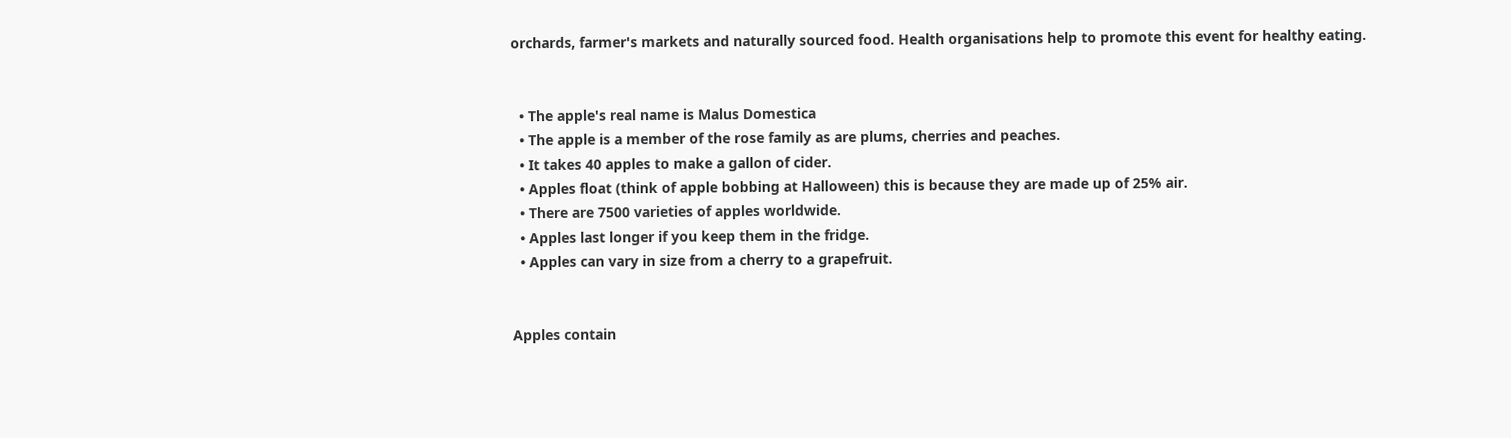orchards, farmer's markets and naturally sourced food. Health organisations help to promote this event for healthy eating.


  • The apple's real name is Malus Domestica
  • The apple is a member of the rose family as are plums, cherries and peaches.
  • It takes 40 apples to make a gallon of cider.
  • Apples float (think of apple bobbing at Halloween) this is because they are made up of 25% air.
  • There are 7500 varieties of apples worldwide.
  • Apples last longer if you keep them in the fridge.
  • Apples can vary in size from a cherry to a grapefruit.


Apples contain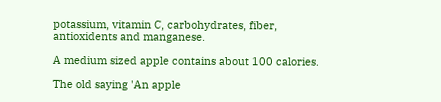potassium, vitamin C, carbohydrates, fiber, antioxidents and manganese.

A medium sized apple contains about 100 calories.

The old saying 'An apple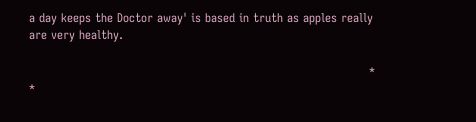a day keeps the Doctor away' is based in truth as apples really are very healthy.

                                                                                     *  *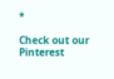*

Check out our Pinterest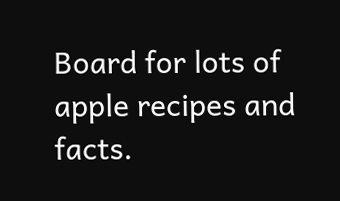Board for lots of apple recipes and facts.